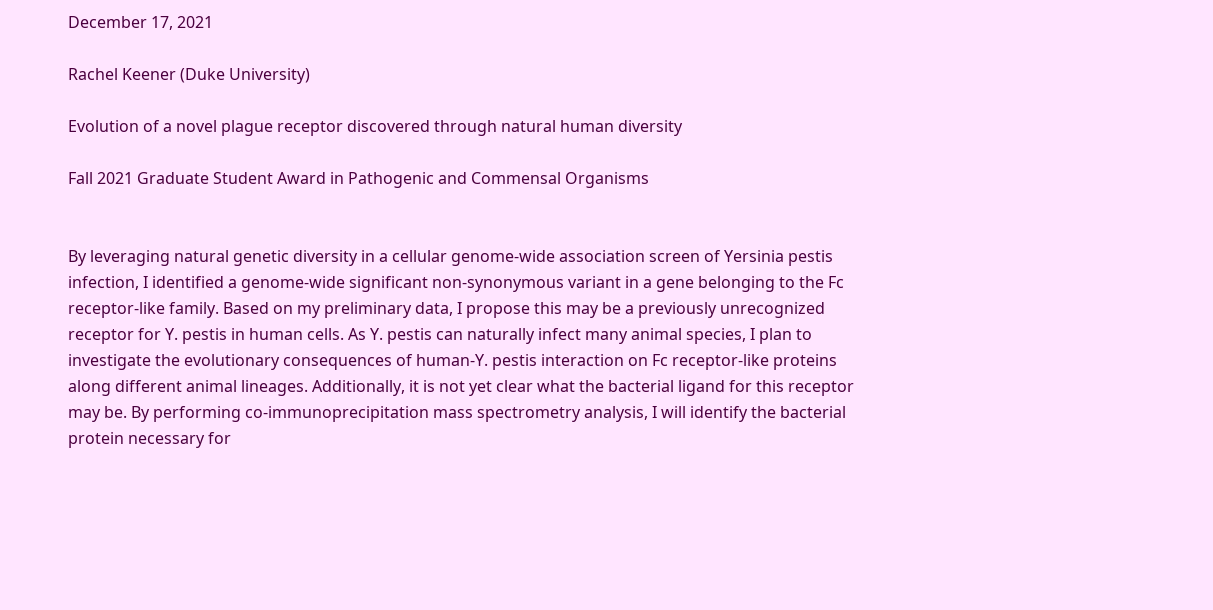December 17, 2021

Rachel Keener (Duke University)

Evolution of a novel plague receptor discovered through natural human diversity

Fall 2021 Graduate Student Award in Pathogenic and Commensal Organisms


By leveraging natural genetic diversity in a cellular genome-wide association screen of Yersinia pestis infection, I identified a genome-wide significant non-synonymous variant in a gene belonging to the Fc receptor-like family. Based on my preliminary data, I propose this may be a previously unrecognized receptor for Y. pestis in human cells. As Y. pestis can naturally infect many animal species, I plan to investigate the evolutionary consequences of human-Y. pestis interaction on Fc receptor-like proteins along different animal lineages. Additionally, it is not yet clear what the bacterial ligand for this receptor may be. By performing co-immunoprecipitation mass spectrometry analysis, I will identify the bacterial protein necessary for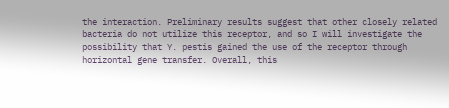the interaction. Preliminary results suggest that other closely related bacteria do not utilize this receptor, and so I will investigate the possibility that Y. pestis gained the use of the receptor through horizontal gene transfer. Overall, this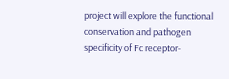project will explore the functional conservation and pathogen specificity of Fc receptor-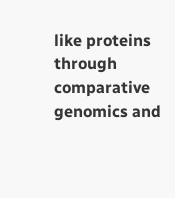like proteins through comparative genomics and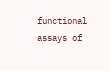functional assays of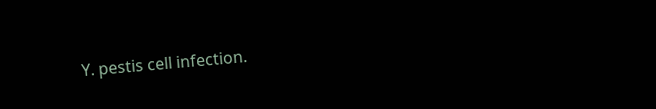Y. pestis cell infection.